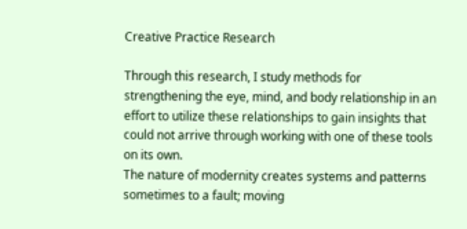Creative Practice Research

Through this research, I study methods for strengthening the eye, mind, and body relationship in an effort to utilize these relationships to gain insights that could not arrive through working with one of these tools on its own.
The nature of modernity creates systems and patterns sometimes to a fault; moving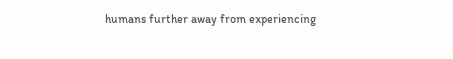humans further away from experiencing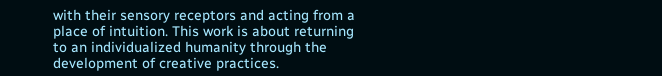with their sensory receptors and acting from a place of intuition. This work is about returning to an individualized humanity through the development of creative practices.